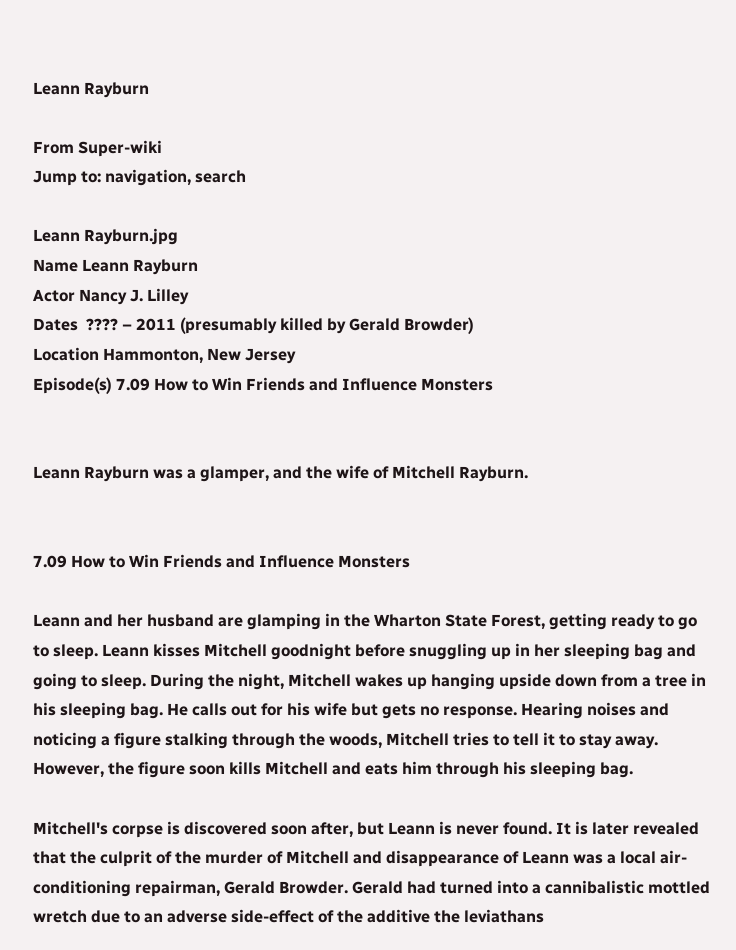Leann Rayburn

From Super-wiki
Jump to: navigation, search

Leann Rayburn.jpg
Name Leann Rayburn
Actor Nancy J. Lilley
Dates  ???? – 2011 (presumably killed by Gerald Browder)
Location Hammonton, New Jersey
Episode(s) 7.09 How to Win Friends and Influence Monsters


Leann Rayburn was a glamper, and the wife of Mitchell Rayburn.


7.09 How to Win Friends and Influence Monsters

Leann and her husband are glamping in the Wharton State Forest, getting ready to go to sleep. Leann kisses Mitchell goodnight before snuggling up in her sleeping bag and going to sleep. During the night, Mitchell wakes up hanging upside down from a tree in his sleeping bag. He calls out for his wife but gets no response. Hearing noises and noticing a figure stalking through the woods, Mitchell tries to tell it to stay away. However, the figure soon kills Mitchell and eats him through his sleeping bag.

Mitchell's corpse is discovered soon after, but Leann is never found. It is later revealed that the culprit of the murder of Mitchell and disappearance of Leann was a local air-conditioning repairman, Gerald Browder. Gerald had turned into a cannibalistic mottled wretch due to an adverse side-effect of the additive the leviathans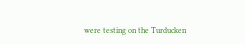were testing on the Turducken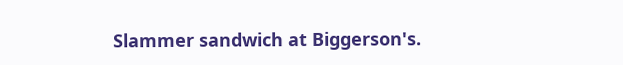Slammer sandwich at Biggerson's.